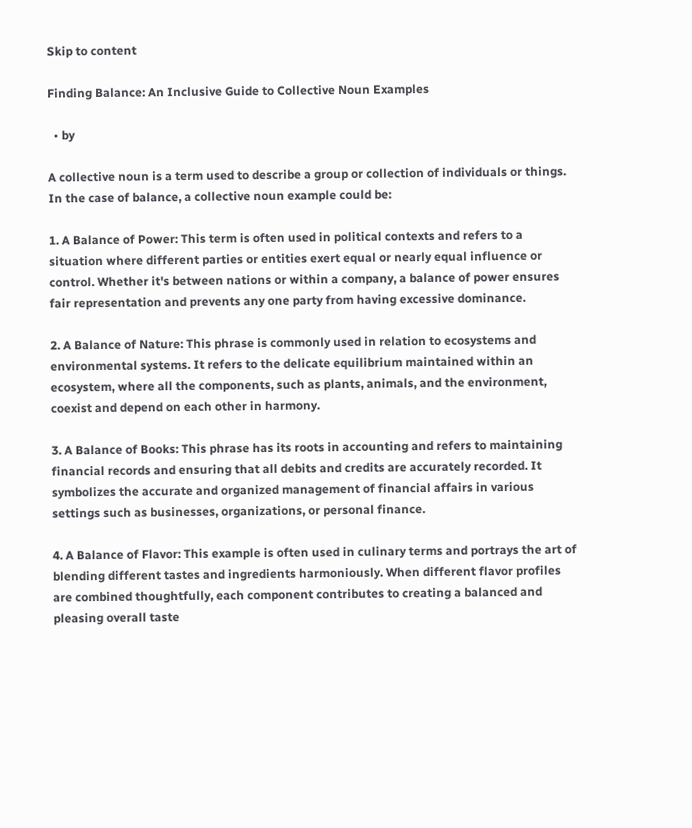Skip to content

Finding Balance: An Inclusive Guide to Collective Noun Examples

  • by

A collective noun is a term used to describe a group or collection of individuals or things. In the case of balance, a collective noun example could be:

1. A Balance of Power: This term is often used in political contexts and refers to a situation where different parties or entities exert equal or nearly equal influence or control. Whether it's between nations or within a company, a balance of power ensures fair representation and prevents any one party from having excessive dominance.

2. A Balance of Nature: This phrase is commonly used in relation to ecosystems and environmental systems. It refers to the delicate equilibrium maintained within an ecosystem, where all the components, such as plants, animals, and the environment, coexist and depend on each other in harmony.

3. A Balance of Books: This phrase has its roots in accounting and refers to maintaining financial records and ensuring that all debits and credits are accurately recorded. It symbolizes the accurate and organized management of financial affairs in various settings such as businesses, organizations, or personal finance.

4. A Balance of Flavor: This example is often used in culinary terms and portrays the art of blending different tastes and ingredients harmoniously. When different flavor profiles are combined thoughtfully, each component contributes to creating a balanced and pleasing overall taste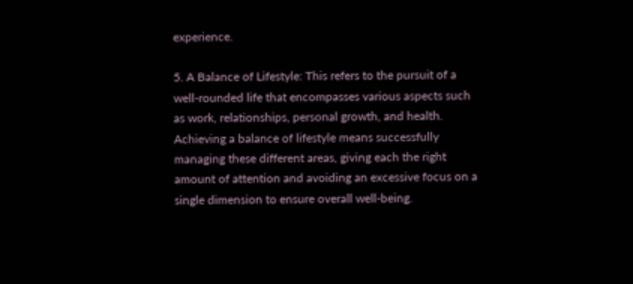experience.

5. A Balance of Lifestyle: This refers to the pursuit of a well-rounded life that encompasses various aspects such as work, relationships, personal growth, and health. Achieving a balance of lifestyle means successfully managing these different areas, giving each the right amount of attention and avoiding an excessive focus on a single dimension to ensure overall well-being.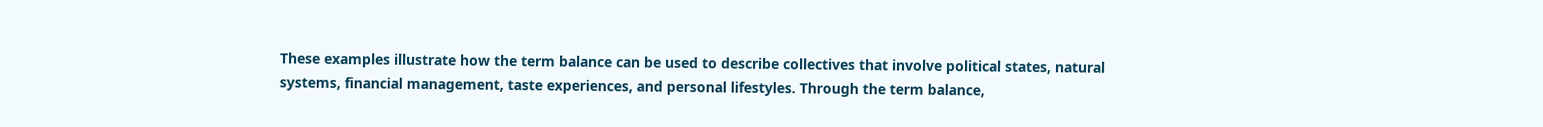These examples illustrate how the term balance can be used to describe collectives that involve political states, natural systems, financial management, taste experiences, and personal lifestyles. Through the term balance,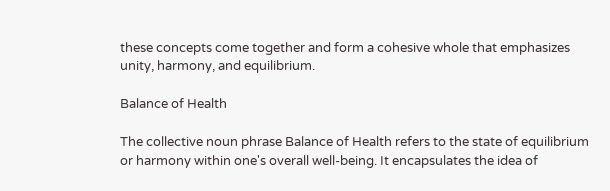these concepts come together and form a cohesive whole that emphasizes unity, harmony, and equilibrium.

Balance of Health

The collective noun phrase Balance of Health refers to the state of equilibrium or harmony within one's overall well-being. It encapsulates the idea of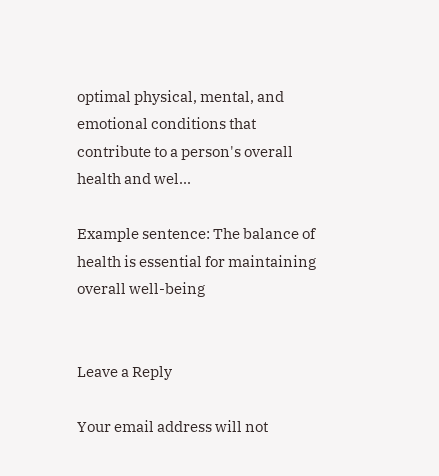optimal physical, mental, and emotional conditions that contribute to a person's overall health and wel...

Example sentence: The balance of health is essential for maintaining overall well-being


Leave a Reply

Your email address will not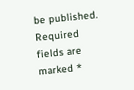be published. Required fields are marked *